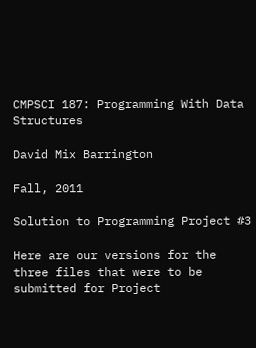CMPSCI 187: Programming With Data Structures

David Mix Barrington

Fall, 2011

Solution to Programming Project #3

Here are our versions for the three files that were to be submitted for Project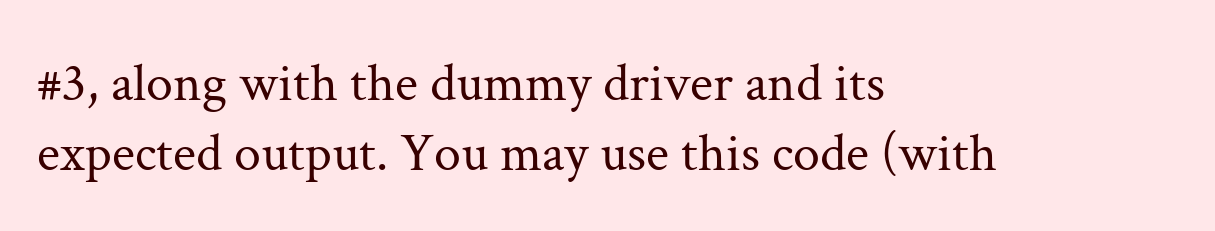#3, along with the dummy driver and its expected output. You may use this code (with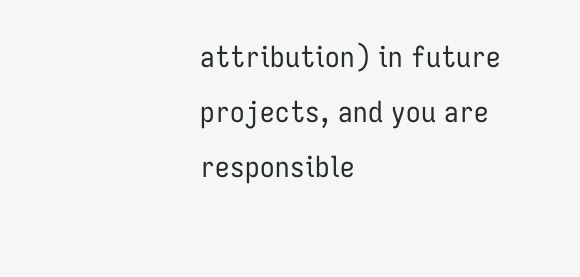attribution) in future projects, and you are responsible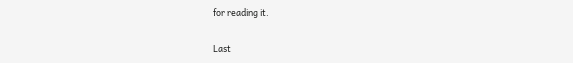for reading it.

Last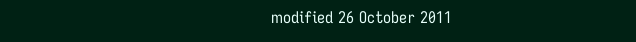modified 26 October 2011